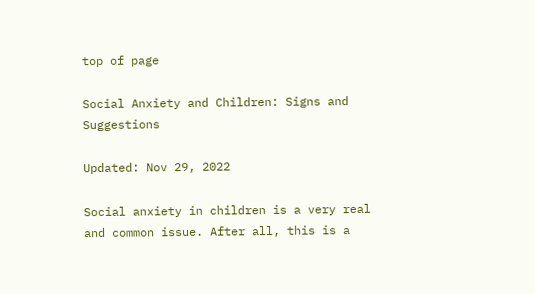top of page

Social Anxiety and Children: Signs and Suggestions

Updated: Nov 29, 2022

Social anxiety in children is a very real and common issue. After all, this is a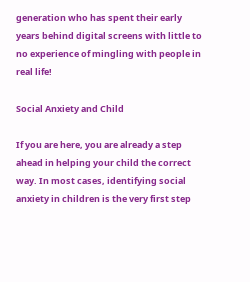generation who has spent their early years behind digital screens with little to no experience of mingling with people in real life!

Social Anxiety and Child

If you are here, you are already a step ahead in helping your child the correct way. In most cases, identifying social anxiety in children is the very first step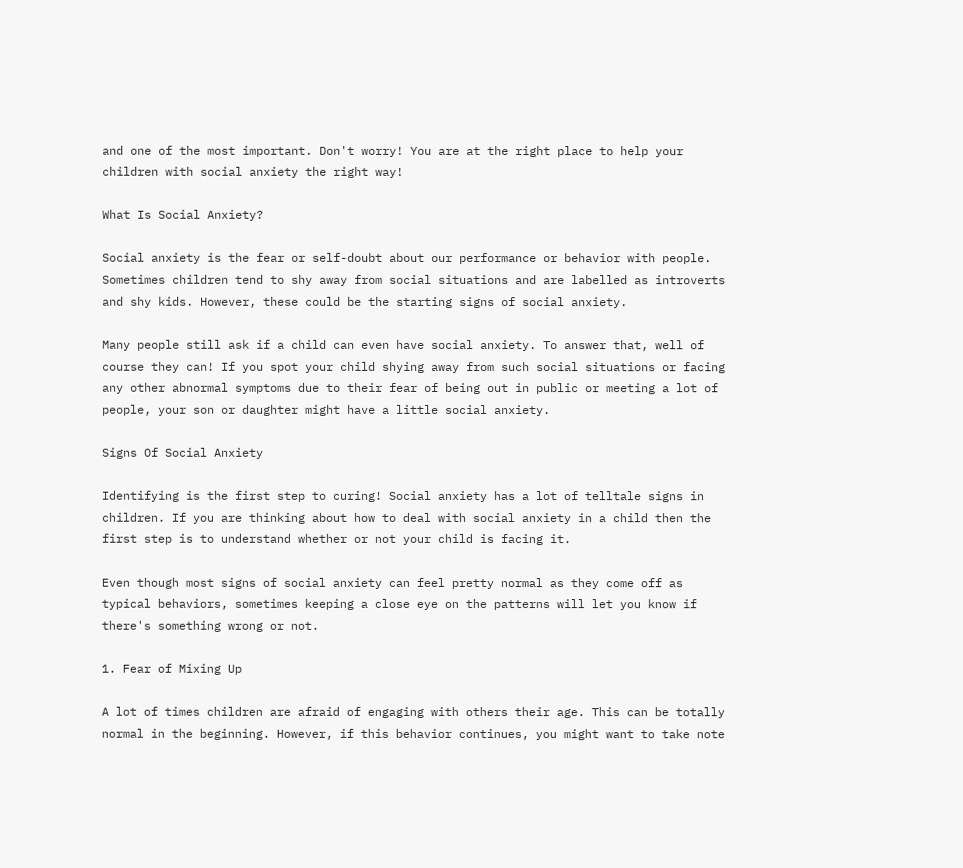and one of the most important. Don't worry! You are at the right place to help your children with social anxiety the right way!

What Is Social Anxiety?

Social anxiety is the fear or self-doubt about our performance or behavior with people. Sometimes children tend to shy away from social situations and are labelled as introverts and shy kids. However, these could be the starting signs of social anxiety.

Many people still ask if a child can even have social anxiety. To answer that, well of course they can! If you spot your child shying away from such social situations or facing any other abnormal symptoms due to their fear of being out in public or meeting a lot of people, your son or daughter might have a little social anxiety.

Signs Of Social Anxiety

Identifying is the first step to curing! Social anxiety has a lot of telltale signs in children. If you are thinking about how to deal with social anxiety in a child then the first step is to understand whether or not your child is facing it.

Even though most signs of social anxiety can feel pretty normal as they come off as typical behaviors, sometimes keeping a close eye on the patterns will let you know if there's something wrong or not.

1. Fear of Mixing Up

A lot of times children are afraid of engaging with others their age. This can be totally normal in the beginning. However, if this behavior continues, you might want to take note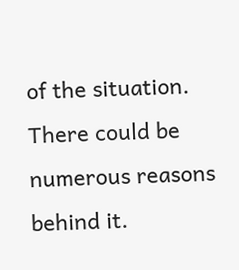of the situation. There could be numerous reasons behind it.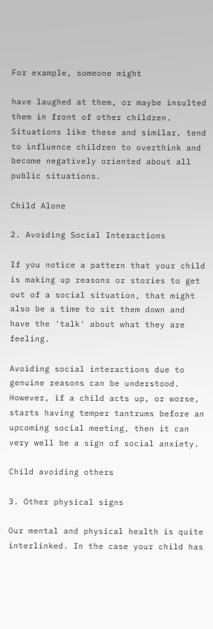For example, someone might

have laughed at them, or maybe insulted them in front of other children. Situations like these and similar, tend to influence children to overthink and become negatively oriented about all public situations.

Child Alone

2. Avoiding Social Interactions

If you notice a pattern that your child is making up reasons or stories to get out of a social situation, that might also be a time to sit them down and have the 'talk' about what they are feeling.

Avoiding social interactions due to genuine reasons can be understood. However, if a child acts up, or worse, starts having temper tantrums before an upcoming social meeting, then it can very well be a sign of social anxiety.

Child avoiding others

3. Other physical signs

Our mental and physical health is quite interlinked. In the case your child has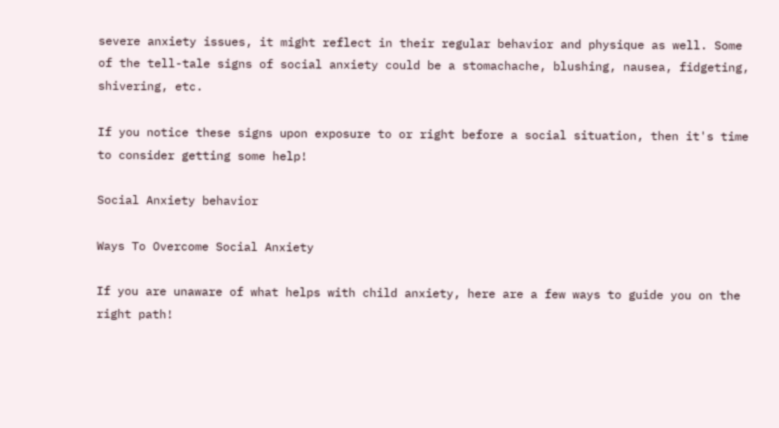severe anxiety issues, it might reflect in their regular behavior and physique as well. Some of the tell-tale signs of social anxiety could be a stomachache, blushing, nausea, fidgeting, shivering, etc.

If you notice these signs upon exposure to or right before a social situation, then it's time to consider getting some help!

Social Anxiety behavior

Ways To Overcome Social Anxiety

If you are unaware of what helps with child anxiety, here are a few ways to guide you on the right path!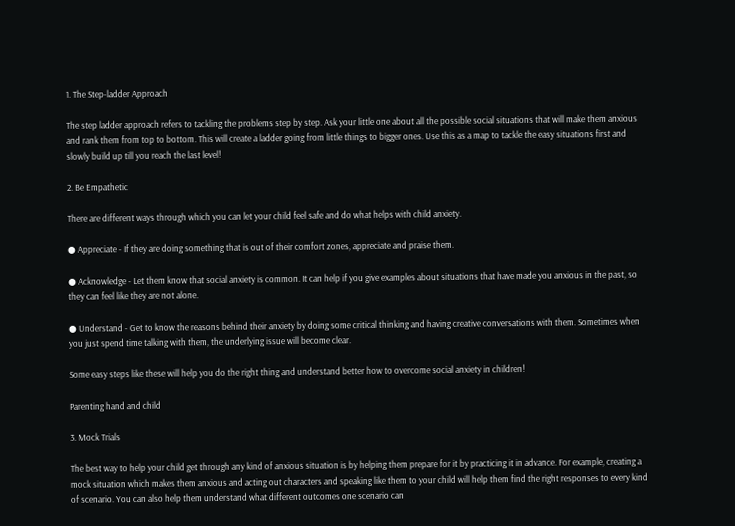1. The Step-ladder Approach

The step ladder approach refers to tackling the problems step by step. Ask your little one about all the possible social situations that will make them anxious and rank them from top to bottom. This will create a ladder going from little things to bigger ones. Use this as a map to tackle the easy situations first and slowly build up till you reach the last level!

2. Be Empathetic

There are different ways through which you can let your child feel safe and do what helps with child anxiety.

● Appreciate - If they are doing something that is out of their comfort zones, appreciate and praise them.

● Acknowledge - Let them know that social anxiety is common. It can help if you give examples about situations that have made you anxious in the past, so they can feel like they are not alone.

● Understand - Get to know the reasons behind their anxiety by doing some critical thinking and having creative conversations with them. Sometimes when you just spend time talking with them, the underlying issue will become clear.

Some easy steps like these will help you do the right thing and understand better how to overcome social anxiety in children!

Parenting hand and child

3. Mock Trials

The best way to help your child get through any kind of anxious situation is by helping them prepare for it by practicing it in advance. For example, creating a mock situation which makes them anxious and acting out characters and speaking like them to your child will help them find the right responses to every kind of scenario. You can also help them understand what different outcomes one scenario can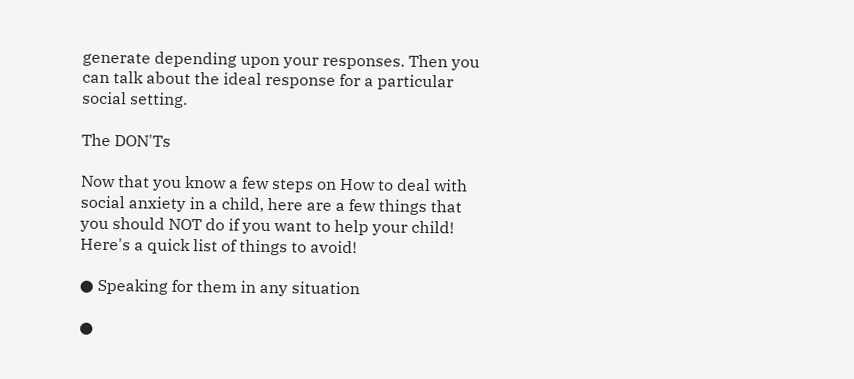generate depending upon your responses. Then you can talk about the ideal response for a particular social setting.

The DON'Ts

Now that you know a few steps on How to deal with social anxiety in a child, here are a few things that you should NOT do if you want to help your child! Here's a quick list of things to avoid!

● Speaking for them in any situation

●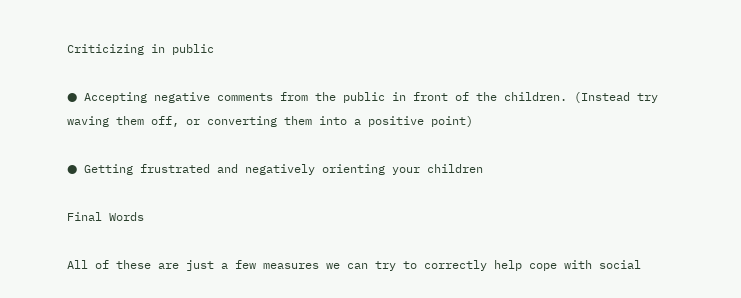Criticizing in public

● Accepting negative comments from the public in front of the children. (Instead try waving them off, or converting them into a positive point)

● Getting frustrated and negatively orienting your children

Final Words

All of these are just a few measures we can try to correctly help cope with social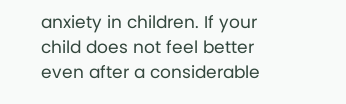anxiety in children. If your child does not feel better even after a considerable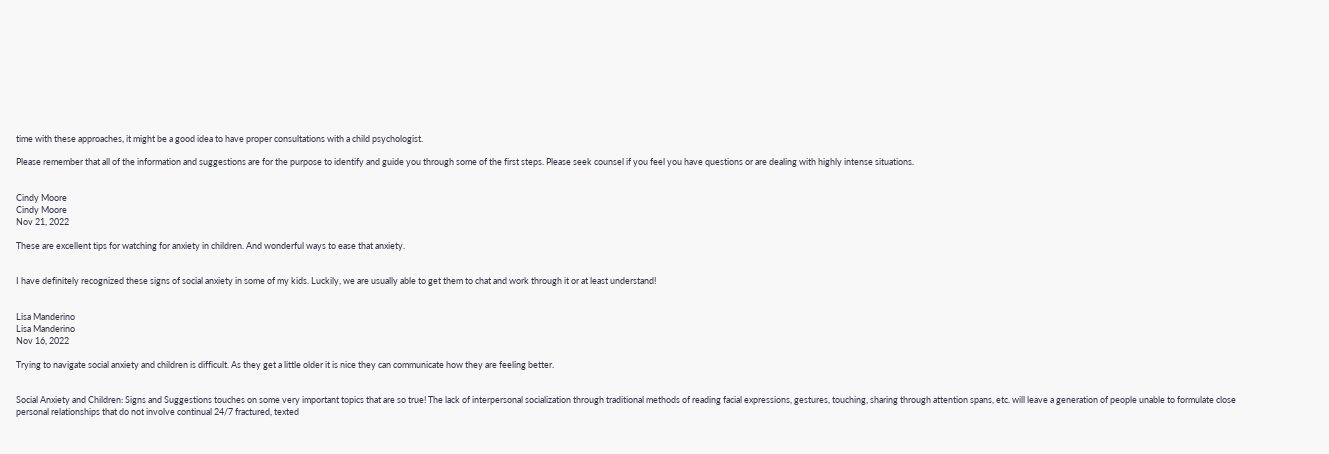time with these approaches, it might be a good idea to have proper consultations with a child psychologist.

Please remember that all of the information and suggestions are for the purpose to identify and guide you through some of the first steps. Please seek counsel if you feel you have questions or are dealing with highly intense situations.


Cindy Moore
Cindy Moore
Nov 21, 2022

These are excellent tips for watching for anxiety in children. And wonderful ways to ease that anxiety.


I have definitely recognized these signs of social anxiety in some of my kids. Luckily, we are usually able to get them to chat and work through it or at least understand!


Lisa Manderino
Lisa Manderino
Nov 16, 2022

Trying to navigate social anxiety and children is difficult. As they get a little older it is nice they can communicate how they are feeling better.


Social Anxiety and Children: Signs and Suggestions touches on some very important topics that are so true! The lack of interpersonal socialization through traditional methods of reading facial expressions, gestures, touching, sharing through attention spans, etc. will leave a generation of people unable to formulate close personal relationships that do not involve continual 24/7 fractured, texted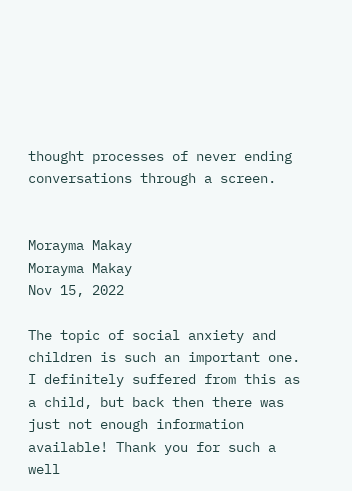thought processes of never ending conversations through a screen.


Morayma Makay
Morayma Makay
Nov 15, 2022

The topic of social anxiety and children is such an important one. I definitely suffered from this as a child, but back then there was just not enough information available! Thank you for such a well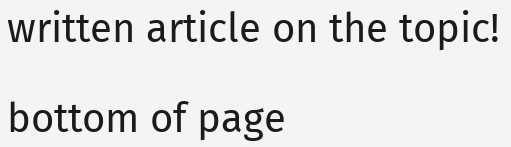written article on the topic!

bottom of page